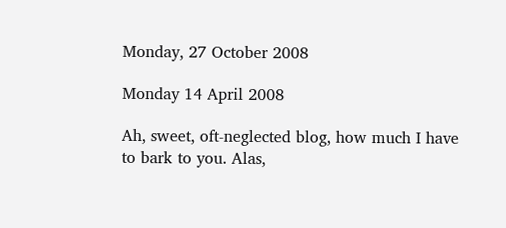Monday, 27 October 2008

Monday 14 April 2008

Ah, sweet, oft-neglected blog, how much I have to bark to you. Alas,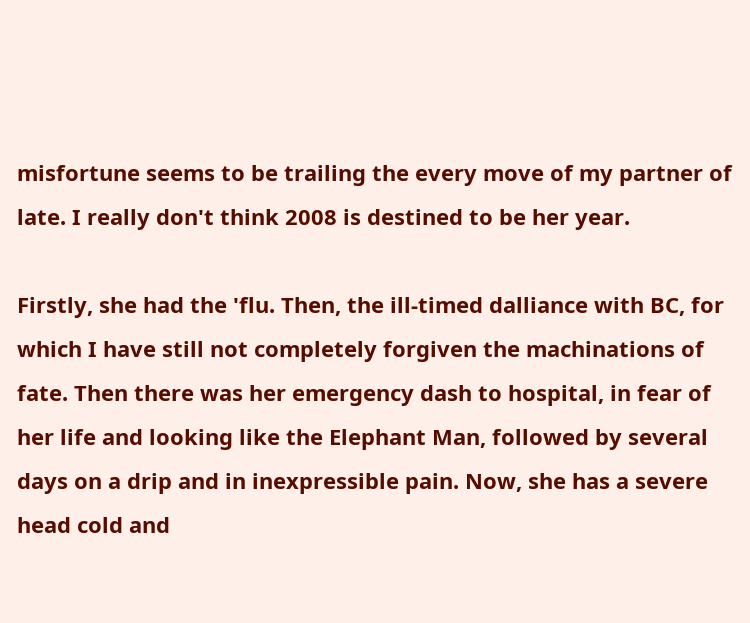misfortune seems to be trailing the every move of my partner of late. I really don't think 2008 is destined to be her year.

Firstly, she had the 'flu. Then, the ill-timed dalliance with BC, for which I have still not completely forgiven the machinations of fate. Then there was her emergency dash to hospital, in fear of her life and looking like the Elephant Man, followed by several days on a drip and in inexpressible pain. Now, she has a severe head cold and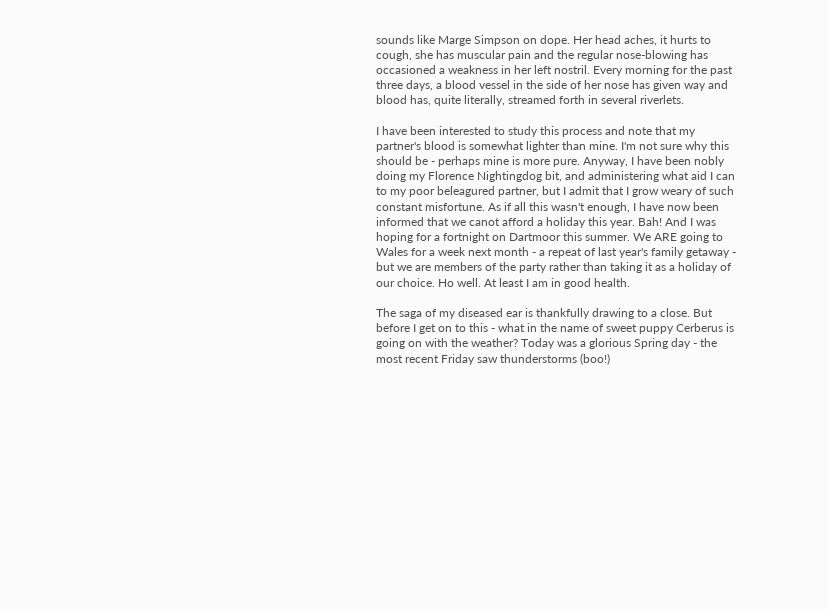sounds like Marge Simpson on dope. Her head aches, it hurts to cough, she has muscular pain and the regular nose-blowing has occasioned a weakness in her left nostril. Every morning for the past three days, a blood vessel in the side of her nose has given way and blood has, quite literally, streamed forth in several riverlets.

I have been interested to study this process and note that my partner's blood is somewhat lighter than mine. I'm not sure why this should be - perhaps mine is more pure. Anyway, I have been nobly doing my Florence Nightingdog bit, and administering what aid I can to my poor beleagured partner, but I admit that I grow weary of such constant misfortune. As if all this wasn't enough, I have now been informed that we canot afford a holiday this year. Bah! And I was hoping for a fortnight on Dartmoor this summer. We ARE going to Wales for a week next month - a repeat of last year's family getaway - but we are members of the party rather than taking it as a holiday of our choice. Ho well. At least I am in good health.

The saga of my diseased ear is thankfully drawing to a close. But before I get on to this - what in the name of sweet puppy Cerberus is going on with the weather? Today was a glorious Spring day - the most recent Friday saw thunderstorms (boo!)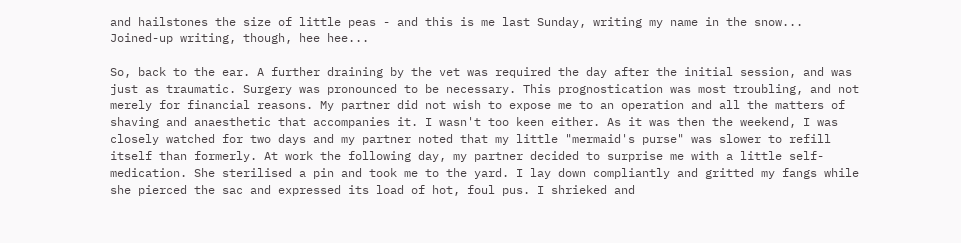and hailstones the size of little peas - and this is me last Sunday, writing my name in the snow...
Joined-up writing, though, hee hee...

So, back to the ear. A further draining by the vet was required the day after the initial session, and was just as traumatic. Surgery was pronounced to be necessary. This prognostication was most troubling, and not merely for financial reasons. My partner did not wish to expose me to an operation and all the matters of shaving and anaesthetic that accompanies it. I wasn't too keen either. As it was then the weekend, I was closely watched for two days and my partner noted that my little "mermaid's purse" was slower to refill itself than formerly. At work the following day, my partner decided to surprise me with a little self-medication. She sterilised a pin and took me to the yard. I lay down compliantly and gritted my fangs while she pierced the sac and expressed its load of hot, foul pus. I shrieked and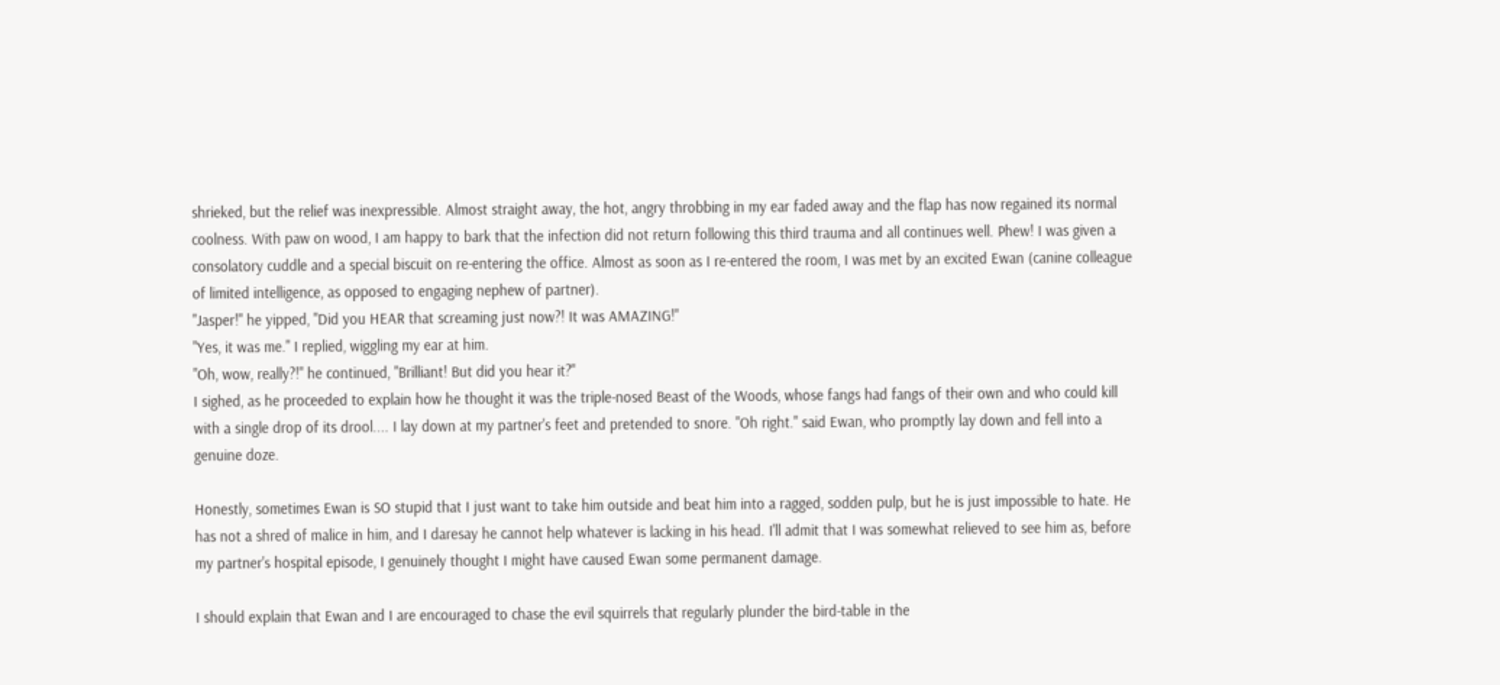shrieked, but the relief was inexpressible. Almost straight away, the hot, angry throbbing in my ear faded away and the flap has now regained its normal coolness. With paw on wood, I am happy to bark that the infection did not return following this third trauma and all continues well. Phew! I was given a consolatory cuddle and a special biscuit on re-entering the office. Almost as soon as I re-entered the room, I was met by an excited Ewan (canine colleague of limited intelligence, as opposed to engaging nephew of partner).
"Jasper!" he yipped, "Did you HEAR that screaming just now?! It was AMAZING!"
"Yes, it was me." I replied, wiggling my ear at him.
"Oh, wow, really?!" he continued, "Brilliant! But did you hear it?"
I sighed, as he proceeded to explain how he thought it was the triple-nosed Beast of the Woods, whose fangs had fangs of their own and who could kill with a single drop of its drool.... I lay down at my partner's feet and pretended to snore. "Oh right." said Ewan, who promptly lay down and fell into a genuine doze.

Honestly, sometimes Ewan is SO stupid that I just want to take him outside and beat him into a ragged, sodden pulp, but he is just impossible to hate. He has not a shred of malice in him, and I daresay he cannot help whatever is lacking in his head. I'll admit that I was somewhat relieved to see him as, before my partner's hospital episode, I genuinely thought I might have caused Ewan some permanent damage.

I should explain that Ewan and I are encouraged to chase the evil squirrels that regularly plunder the bird-table in the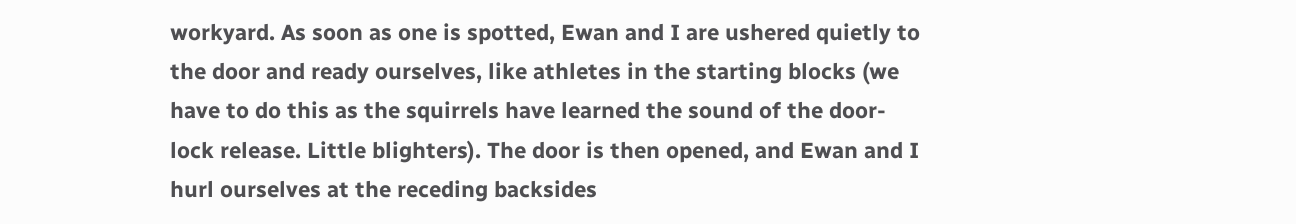workyard. As soon as one is spotted, Ewan and I are ushered quietly to the door and ready ourselves, like athletes in the starting blocks (we have to do this as the squirrels have learned the sound of the door-lock release. Little blighters). The door is then opened, and Ewan and I hurl ourselves at the receding backsides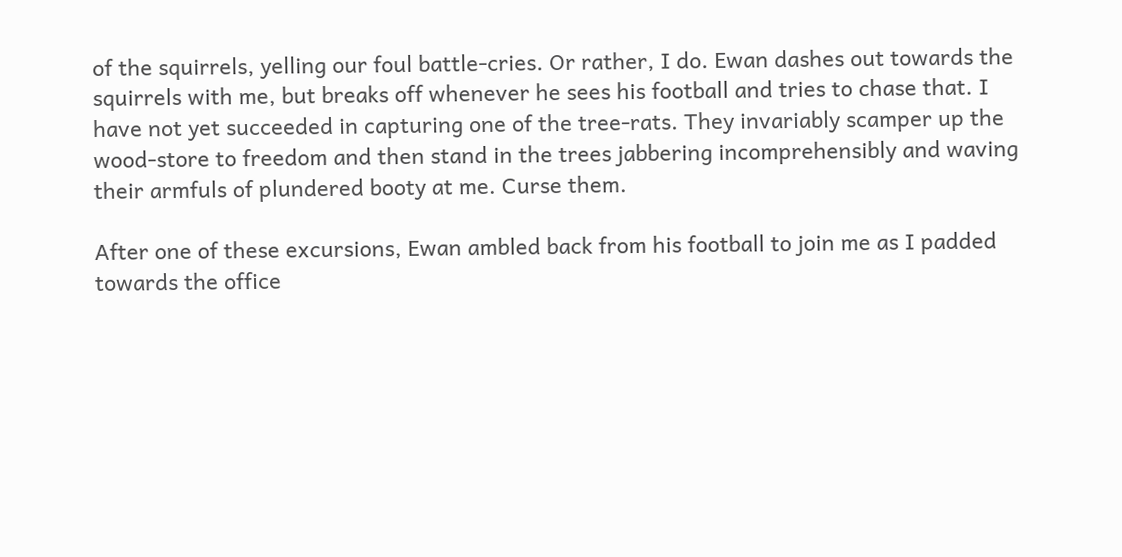of the squirrels, yelling our foul battle-cries. Or rather, I do. Ewan dashes out towards the squirrels with me, but breaks off whenever he sees his football and tries to chase that. I have not yet succeeded in capturing one of the tree-rats. They invariably scamper up the wood-store to freedom and then stand in the trees jabbering incomprehensibly and waving their armfuls of plundered booty at me. Curse them.

After one of these excursions, Ewan ambled back from his football to join me as I padded towards the office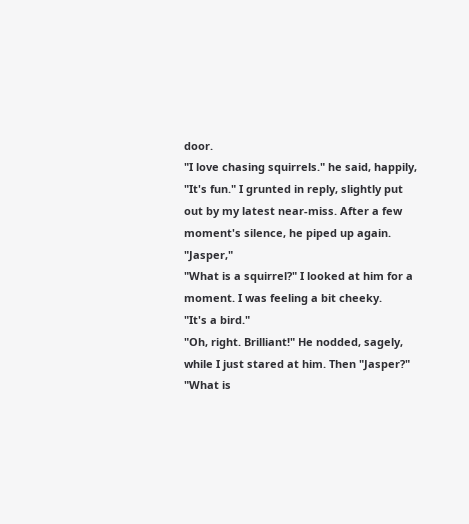door.
"I love chasing squirrels." he said, happily, "It's fun." I grunted in reply, slightly put out by my latest near-miss. After a few moment's silence, he piped up again. "Jasper,"
"What is a squirrel?" I looked at him for a moment. I was feeling a bit cheeky.
"It's a bird."
"Oh, right. Brilliant!" He nodded, sagely, while I just stared at him. Then "Jasper?"
"What is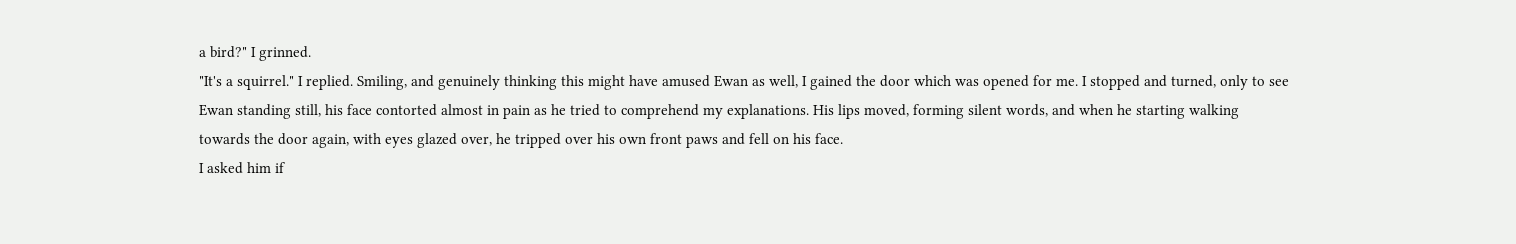a bird?" I grinned.
"It's a squirrel." I replied. Smiling, and genuinely thinking this might have amused Ewan as well, I gained the door which was opened for me. I stopped and turned, only to see Ewan standing still, his face contorted almost in pain as he tried to comprehend my explanations. His lips moved, forming silent words, and when he starting walking towards the door again, with eyes glazed over, he tripped over his own front paws and fell on his face.
I asked him if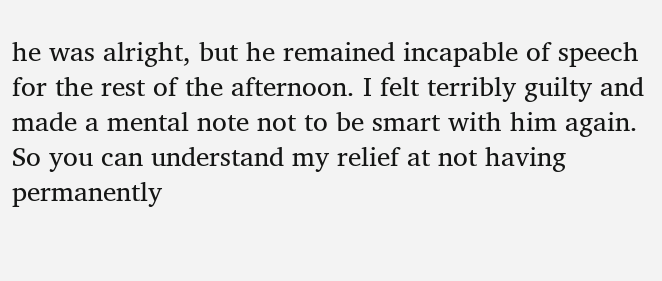he was alright, but he remained incapable of speech for the rest of the afternoon. I felt terribly guilty and made a mental note not to be smart with him again. So you can understand my relief at not having permanently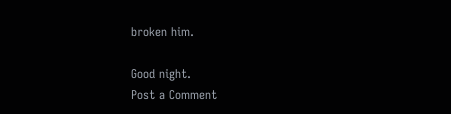broken him.

Good night.
Post a Comment